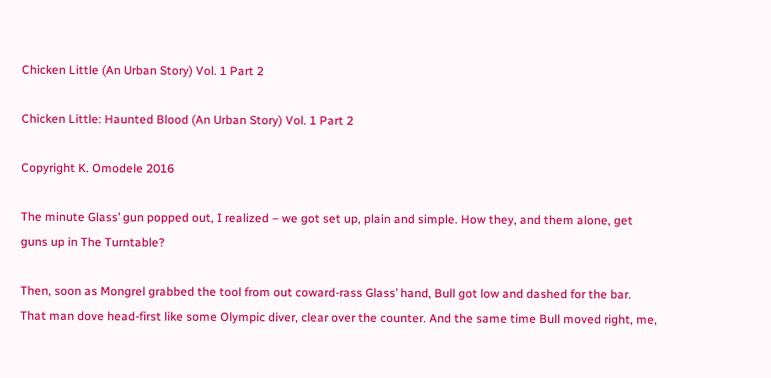Chicken Little (An Urban Story) Vol. 1 Part 2

Chicken Little: Haunted Blood (An Urban Story) Vol. 1 Part 2

Copyright K. Omodele 2016

The minute Glass’ gun popped out, I realized – we got set up, plain and simple. How they, and them alone, get guns up in The Turntable?

Then, soon as Mongrel grabbed the tool from out coward-rass Glass’ hand, Bull got low and dashed for the bar. That man dove head-first like some Olympic diver, clear over the counter. And the same time Bull moved right, me,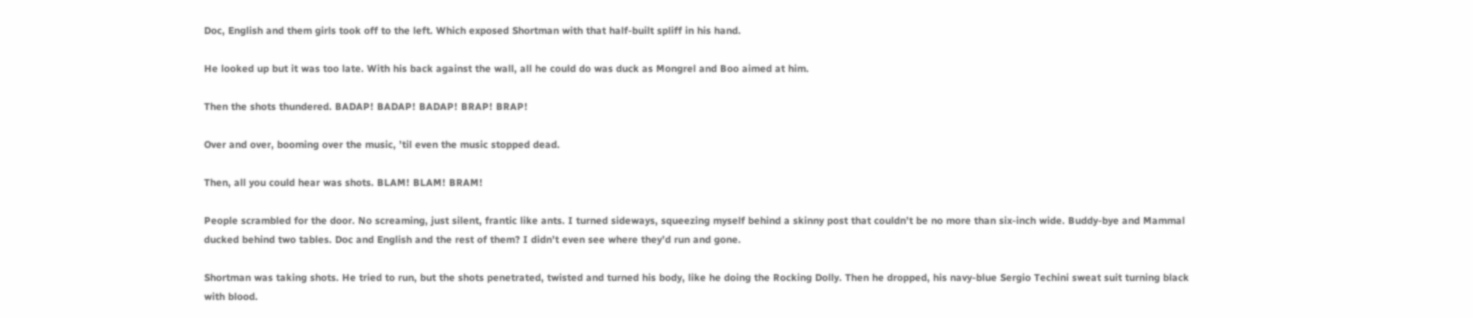Doc, English and them girls took off to the left. Which exposed Shortman with that half-built spliff in his hand.

He looked up but it was too late. With his back against the wall, all he could do was duck as Mongrel and Boo aimed at him.

Then the shots thundered. BADAP! BADAP! BADAP! BRAP! BRAP!

Over and over, booming over the music, ’til even the music stopped dead.

Then, all you could hear was shots. BLAM! BLAM! BRAM!

People scrambled for the door. No screaming, just silent, frantic like ants. I turned sideways, squeezing myself behind a skinny post that couldn’t be no more than six-inch wide. Buddy-bye and Mammal ducked behind two tables. Doc and English and the rest of them? I didn’t even see where they’d run and gone.

Shortman was taking shots. He tried to run, but the shots penetrated, twisted and turned his body, like he doing the Rocking Dolly. Then he dropped, his navy-blue Sergio Techini sweat suit turning black with blood.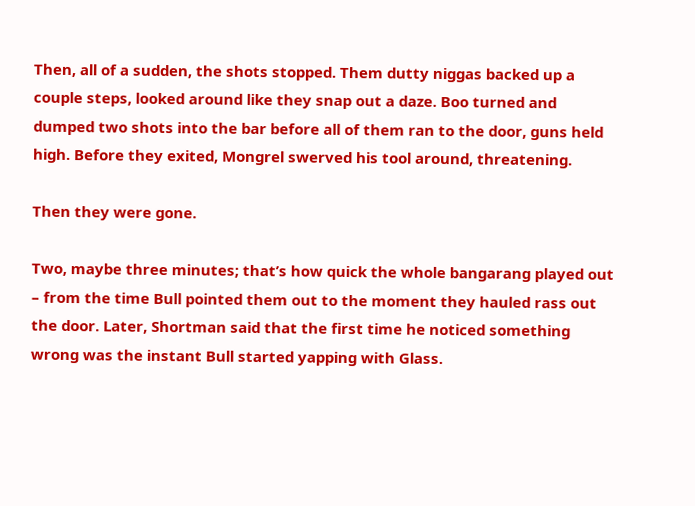Then, all of a sudden, the shots stopped. Them dutty niggas backed up a couple steps, looked around like they snap out a daze. Boo turned and dumped two shots into the bar before all of them ran to the door, guns held high. Before they exited, Mongrel swerved his tool around, threatening.

Then they were gone.

Two, maybe three minutes; that’s how quick the whole bangarang played out – from the time Bull pointed them out to the moment they hauled rass out the door. Later, Shortman said that the first time he noticed something wrong was the instant Bull started yapping with Glass.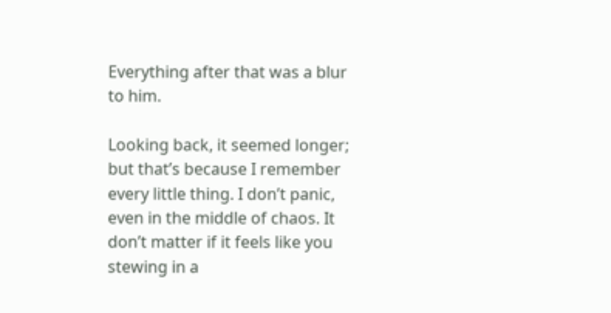Everything after that was a blur to him.

Looking back, it seemed longer; but that’s because I remember every little thing. I don’t panic, even in the middle of chaos. It don’t matter if it feels like you stewing in a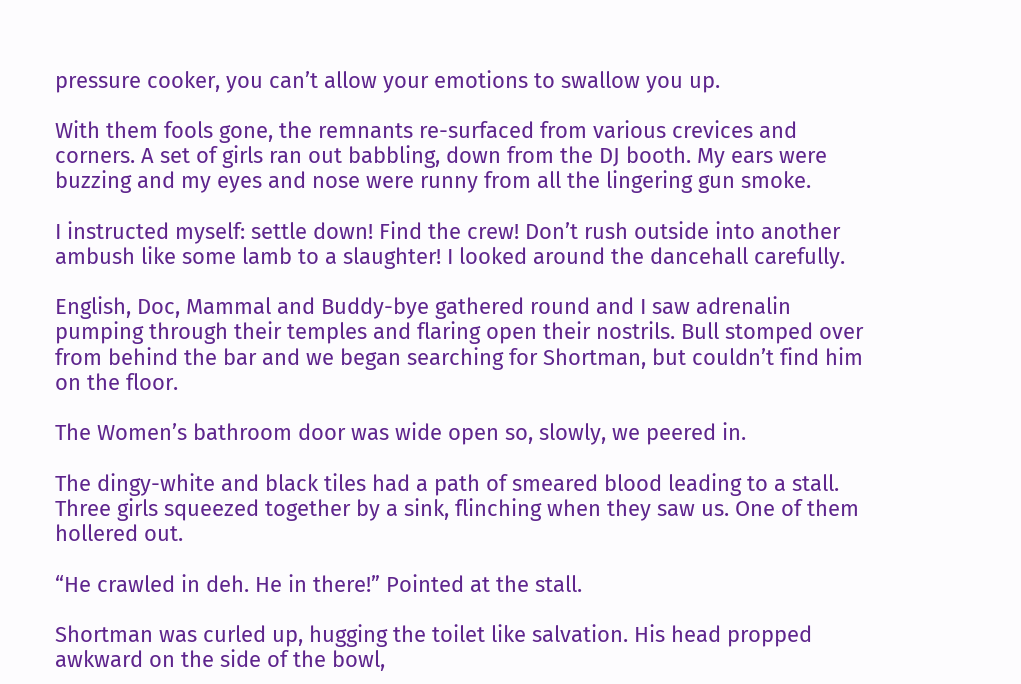pressure cooker, you can’t allow your emotions to swallow you up.

With them fools gone, the remnants re-surfaced from various crevices and corners. A set of girls ran out babbling, down from the DJ booth. My ears were buzzing and my eyes and nose were runny from all the lingering gun smoke.

I instructed myself: settle down! Find the crew! Don’t rush outside into another ambush like some lamb to a slaughter! I looked around the dancehall carefully.

English, Doc, Mammal and Buddy-bye gathered round and I saw adrenalin pumping through their temples and flaring open their nostrils. Bull stomped over from behind the bar and we began searching for Shortman, but couldn’t find him on the floor.

The Women’s bathroom door was wide open so, slowly, we peered in.

The dingy-white and black tiles had a path of smeared blood leading to a stall. Three girls squeezed together by a sink, flinching when they saw us. One of them hollered out.

“He crawled in deh. He in there!” Pointed at the stall.

Shortman was curled up, hugging the toilet like salvation. His head propped awkward on the side of the bowl,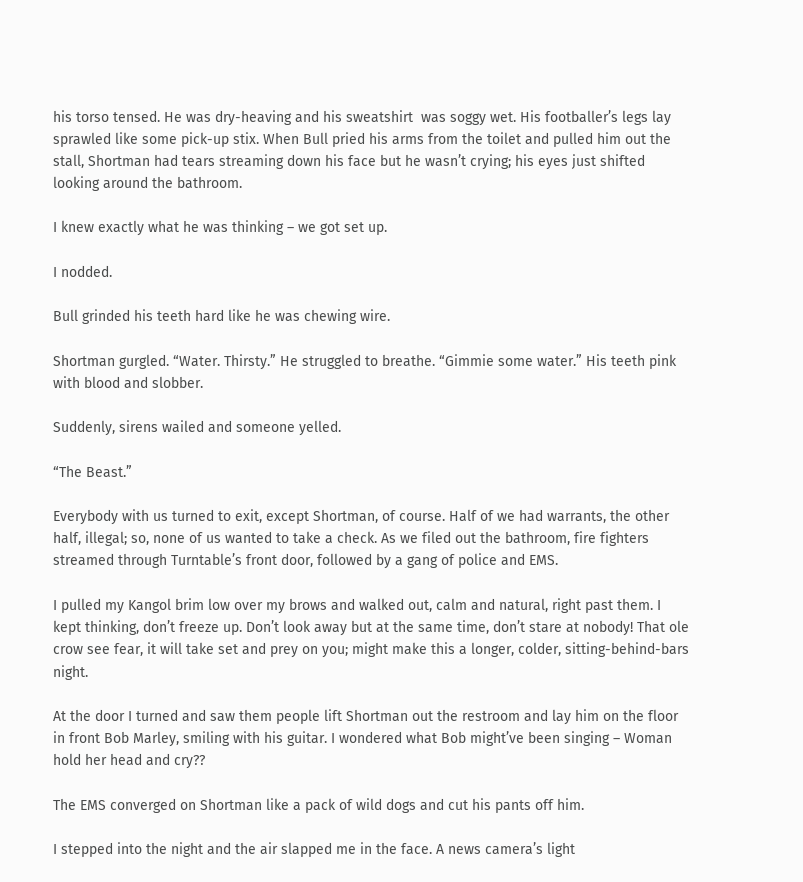his torso tensed. He was dry-heaving and his sweatshirt  was soggy wet. His footballer’s legs lay sprawled like some pick-up stix. When Bull pried his arms from the toilet and pulled him out the stall, Shortman had tears streaming down his face but he wasn’t crying; his eyes just shifted looking around the bathroom.

I knew exactly what he was thinking – we got set up.

I nodded.

Bull grinded his teeth hard like he was chewing wire.

Shortman gurgled. “Water. Thirsty.” He struggled to breathe. “Gimmie some water.” His teeth pink with blood and slobber.

Suddenly, sirens wailed and someone yelled.

“The Beast.”

Everybody with us turned to exit, except Shortman, of course. Half of we had warrants, the other half, illegal; so, none of us wanted to take a check. As we filed out the bathroom, fire fighters streamed through Turntable’s front door, followed by a gang of police and EMS.

I pulled my Kangol brim low over my brows and walked out, calm and natural, right past them. I kept thinking, don’t freeze up. Don’t look away but at the same time, don’t stare at nobody! That ole crow see fear, it will take set and prey on you; might make this a longer, colder, sitting-behind-bars night.

At the door I turned and saw them people lift Shortman out the restroom and lay him on the floor in front Bob Marley, smiling with his guitar. I wondered what Bob might’ve been singing – Woman hold her head and cry??

The EMS converged on Shortman like a pack of wild dogs and cut his pants off him.

I stepped into the night and the air slapped me in the face. A news camera’s light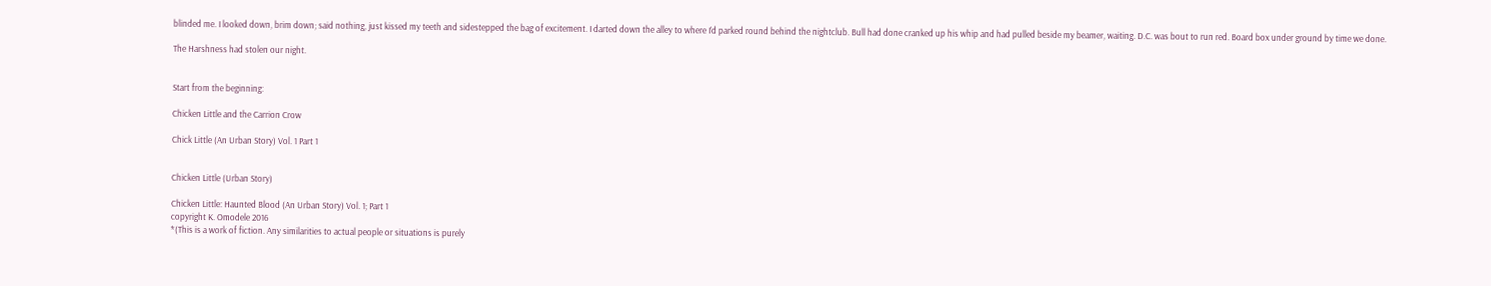blinded me. I looked down, brim down; said nothing, just kissed my teeth and sidestepped the bag of excitement. I darted down the alley to where I’d parked round behind the nightclub. Bull had done cranked up his whip and had pulled beside my beamer, waiting. D.C. was bout to run red. Board box under ground by time we done.

The Harshness had stolen our night.


Start from the beginning:

Chicken Little and the Carrion Crow

Chick Little (An Urban Story) Vol. 1 Part 1


Chicken Little (Urban Story)

Chicken Little: Haunted Blood (An Urban Story) Vol. 1; Part 1
copyright K. Omodele 2016
*(This is a work of fiction. Any similarities to actual people or situations is purely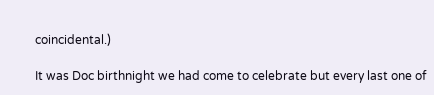coincidental.)

It was Doc birthnight we had come to celebrate but every last one of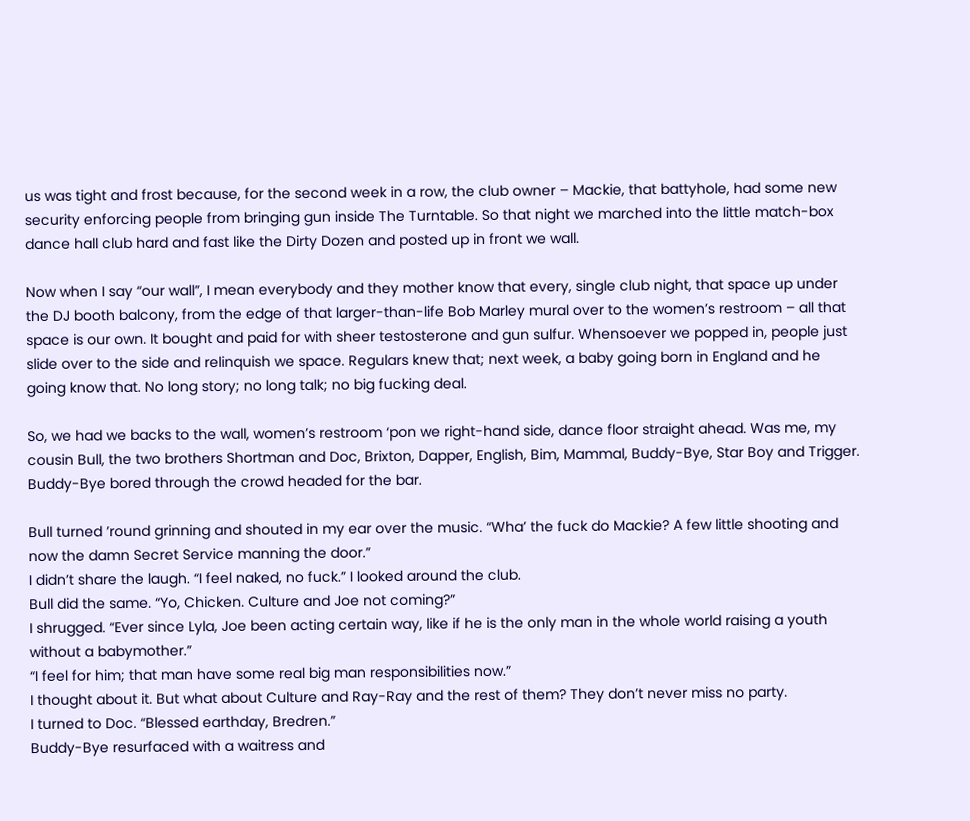us was tight and frost because, for the second week in a row, the club owner – Mackie, that battyhole, had some new security enforcing people from bringing gun inside The Turntable. So that night we marched into the little match-box dance hall club hard and fast like the Dirty Dozen and posted up in front we wall.

Now when I say “our wall”, I mean everybody and they mother know that every, single club night, that space up under the DJ booth balcony, from the edge of that larger-than-life Bob Marley mural over to the women’s restroom – all that space is our own. It bought and paid for with sheer testosterone and gun sulfur. Whensoever we popped in, people just slide over to the side and relinquish we space. Regulars knew that; next week, a baby going born in England and he going know that. No long story; no long talk; no big fucking deal.

So, we had we backs to the wall, women’s restroom ‘pon we right-hand side, dance floor straight ahead. Was me, my cousin Bull, the two brothers Shortman and Doc, Brixton, Dapper, English, Bim, Mammal, Buddy-Bye, Star Boy and Trigger. Buddy-Bye bored through the crowd headed for the bar.

Bull turned ’round grinning and shouted in my ear over the music. “Wha’ the fuck do Mackie? A few little shooting and now the damn Secret Service manning the door.”
I didn’t share the laugh. “I feel naked, no fuck.” I looked around the club.
Bull did the same. “Yo, Chicken. Culture and Joe not coming?”
I shrugged. “Ever since Lyla, Joe been acting certain way, like if he is the only man in the whole world raising a youth without a babymother.”
“I feel for him; that man have some real big man responsibilities now.”
I thought about it. But what about Culture and Ray-Ray and the rest of them? They don’t never miss no party.
I turned to Doc. “Blessed earthday, Bredren.”
Buddy-Bye resurfaced with a waitress and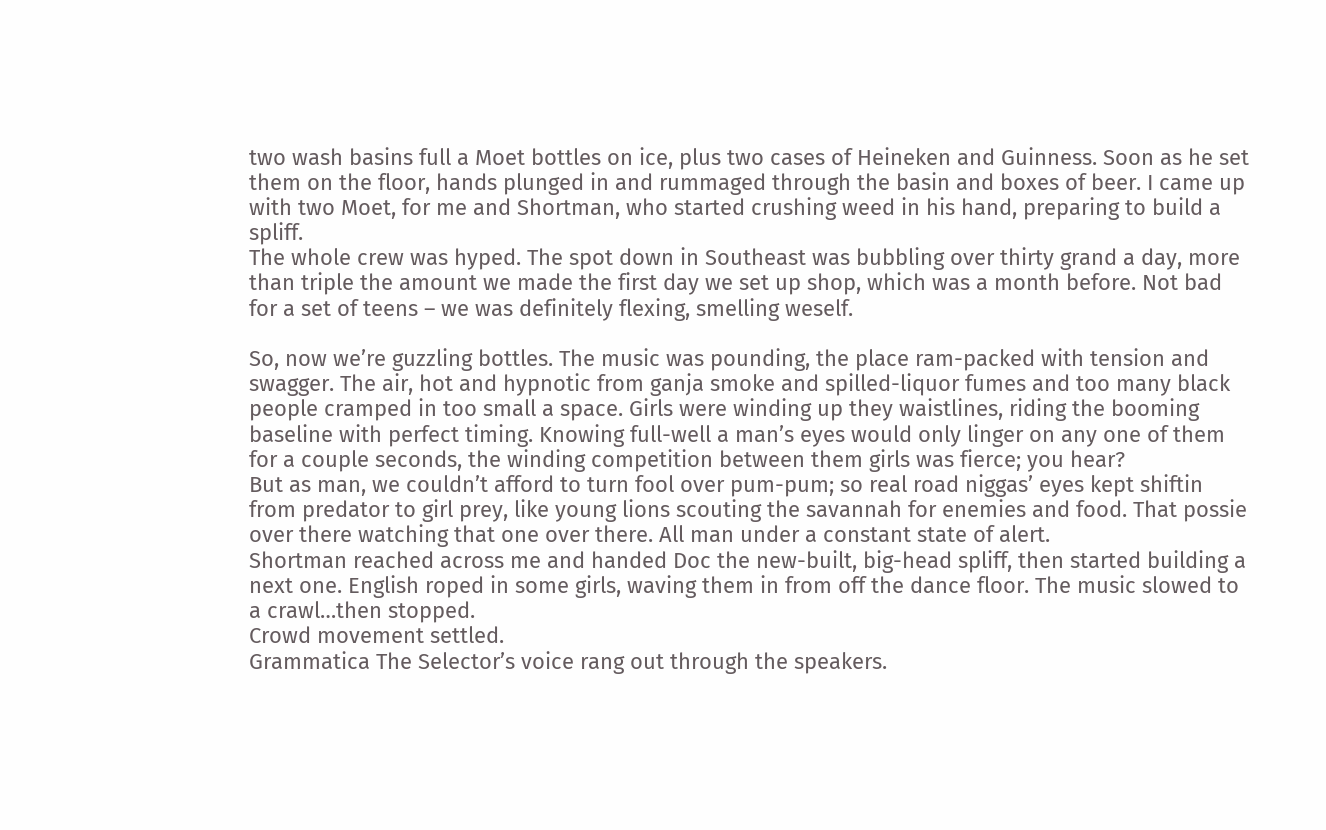two wash basins full a Moet bottles on ice, plus two cases of Heineken and Guinness. Soon as he set them on the floor, hands plunged in and rummaged through the basin and boxes of beer. I came up with two Moet, for me and Shortman, who started crushing weed in his hand, preparing to build a spliff.
The whole crew was hyped. The spot down in Southeast was bubbling over thirty grand a day, more than triple the amount we made the first day we set up shop, which was a month before. Not bad for a set of teens – we was definitely flexing, smelling weself.

So, now we’re guzzling bottles. The music was pounding, the place ram-packed with tension and swagger. The air, hot and hypnotic from ganja smoke and spilled-liquor fumes and too many black people cramped in too small a space. Girls were winding up they waistlines, riding the booming baseline with perfect timing. Knowing full-well a man’s eyes would only linger on any one of them for a couple seconds, the winding competition between them girls was fierce; you hear?
But as man, we couldn’t afford to turn fool over pum-pum; so real road niggas’ eyes kept shiftin from predator to girl prey, like young lions scouting the savannah for enemies and food. That possie over there watching that one over there. All man under a constant state of alert.
Shortman reached across me and handed Doc the new-built, big-head spliff, then started building a next one. English roped in some girls, waving them in from off the dance floor. The music slowed to a crawl…then stopped.
Crowd movement settled.
Grammatica The Selector’s voice rang out through the speakers.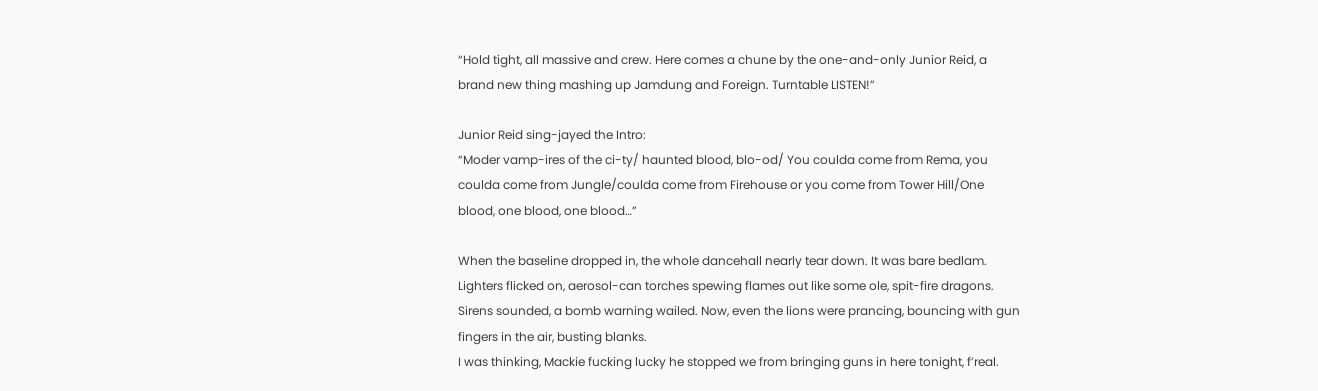“Hold tight, all massive and crew. Here comes a chune by the one-and-only Junior Reid, a brand new thing mashing up Jamdung and Foreign. Turntable LISTEN!”

Junior Reid sing-jayed the Intro:
“Moder vamp-ires of the ci-ty/ haunted blood, blo-od/ You coulda come from Rema, you coulda come from Jungle/coulda come from Firehouse or you come from Tower Hill/One blood, one blood, one blood…”

When the baseline dropped in, the whole dancehall nearly tear down. It was bare bedlam. Lighters flicked on, aerosol-can torches spewing flames out like some ole, spit-fire dragons. Sirens sounded, a bomb warning wailed. Now, even the lions were prancing, bouncing with gun fingers in the air, busting blanks.
I was thinking, Mackie fucking lucky he stopped we from bringing guns in here tonight, f’real.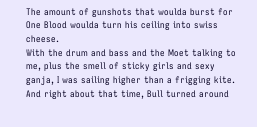The amount of gunshots that woulda burst for One Blood woulda turn his ceiling into swiss cheese.
With the drum and bass and the Moet talking to me, plus the smell of sticky girls and sexy ganja, I was sailing higher than a frigging kite. And right about that time, Bull turned around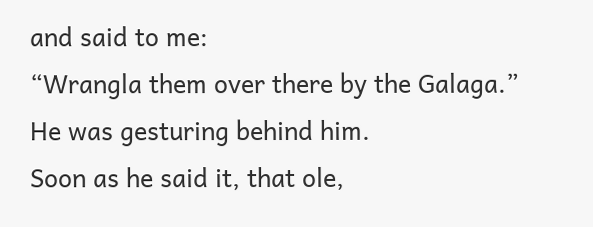and said to me:
“Wrangla them over there by the Galaga.” He was gesturing behind him.
Soon as he said it, that ole,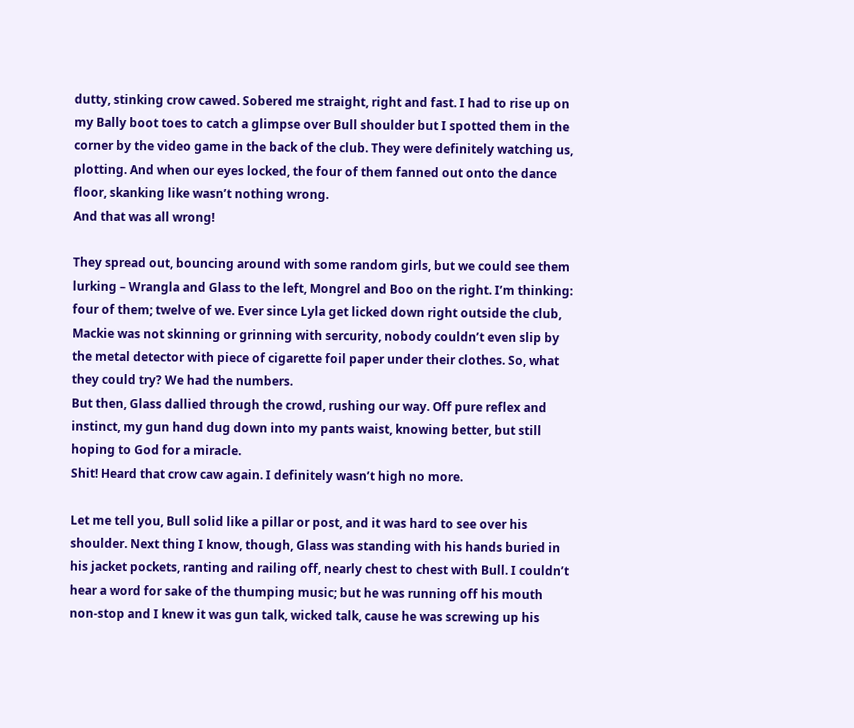dutty, stinking crow cawed. Sobered me straight, right and fast. I had to rise up on my Bally boot toes to catch a glimpse over Bull shoulder but I spotted them in the corner by the video game in the back of the club. They were definitely watching us, plotting. And when our eyes locked, the four of them fanned out onto the dance floor, skanking like wasn’t nothing wrong.
And that was all wrong!

They spread out, bouncing around with some random girls, but we could see them lurking – Wrangla and Glass to the left, Mongrel and Boo on the right. I’m thinking: four of them; twelve of we. Ever since Lyla get licked down right outside the club, Mackie was not skinning or grinning with sercurity, nobody couldn’t even slip by the metal detector with piece of cigarette foil paper under their clothes. So, what they could try? We had the numbers.
But then, Glass dallied through the crowd, rushing our way. Off pure reflex and instinct, my gun hand dug down into my pants waist, knowing better, but still hoping to God for a miracle.
Shit! Heard that crow caw again. I definitely wasn’t high no more.

Let me tell you, Bull solid like a pillar or post, and it was hard to see over his shoulder. Next thing I know, though, Glass was standing with his hands buried in his jacket pockets, ranting and railing off, nearly chest to chest with Bull. I couldn’t hear a word for sake of the thumping music; but he was running off his mouth non-stop and I knew it was gun talk, wicked talk, cause he was screwing up his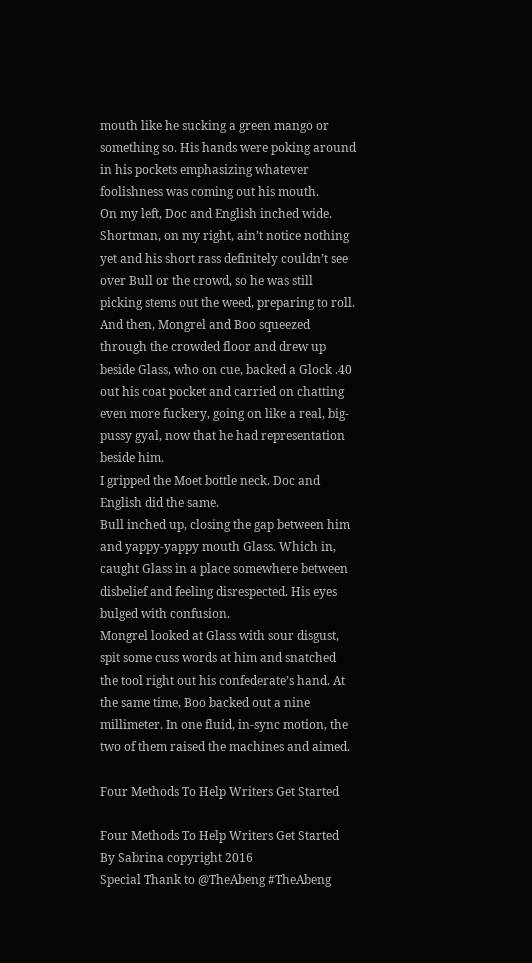mouth like he sucking a green mango or something so. His hands were poking around in his pockets emphasizing whatever foolishness was coming out his mouth.
On my left, Doc and English inched wide. Shortman, on my right, ain’t notice nothing yet and his short rass definitely couldn’t see over Bull or the crowd, so he was still picking stems out the weed, preparing to roll.
And then, Mongrel and Boo squeezed through the crowded floor and drew up beside Glass, who on cue, backed a Glock .40 out his coat pocket and carried on chatting even more fuckery, going on like a real, big-pussy gyal, now that he had representation beside him.
I gripped the Moet bottle neck. Doc and English did the same.
Bull inched up, closing the gap between him and yappy-yappy mouth Glass. Which in, caught Glass in a place somewhere between disbelief and feeling disrespected. His eyes bulged with confusion.
Mongrel looked at Glass with sour disgust, spit some cuss words at him and snatched the tool right out his confederate’s hand. At the same time, Boo backed out a nine millimeter. In one fluid, in-sync motion, the two of them raised the machines and aimed.

Four Methods To Help Writers Get Started

Four Methods To Help Writers Get Started
By Sabrina copyright 2016
Special Thank to @TheAbeng #TheAbeng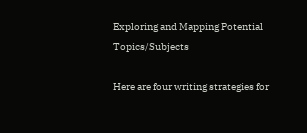Exploring and Mapping Potential Topics/Subjects

Here are four writing strategies for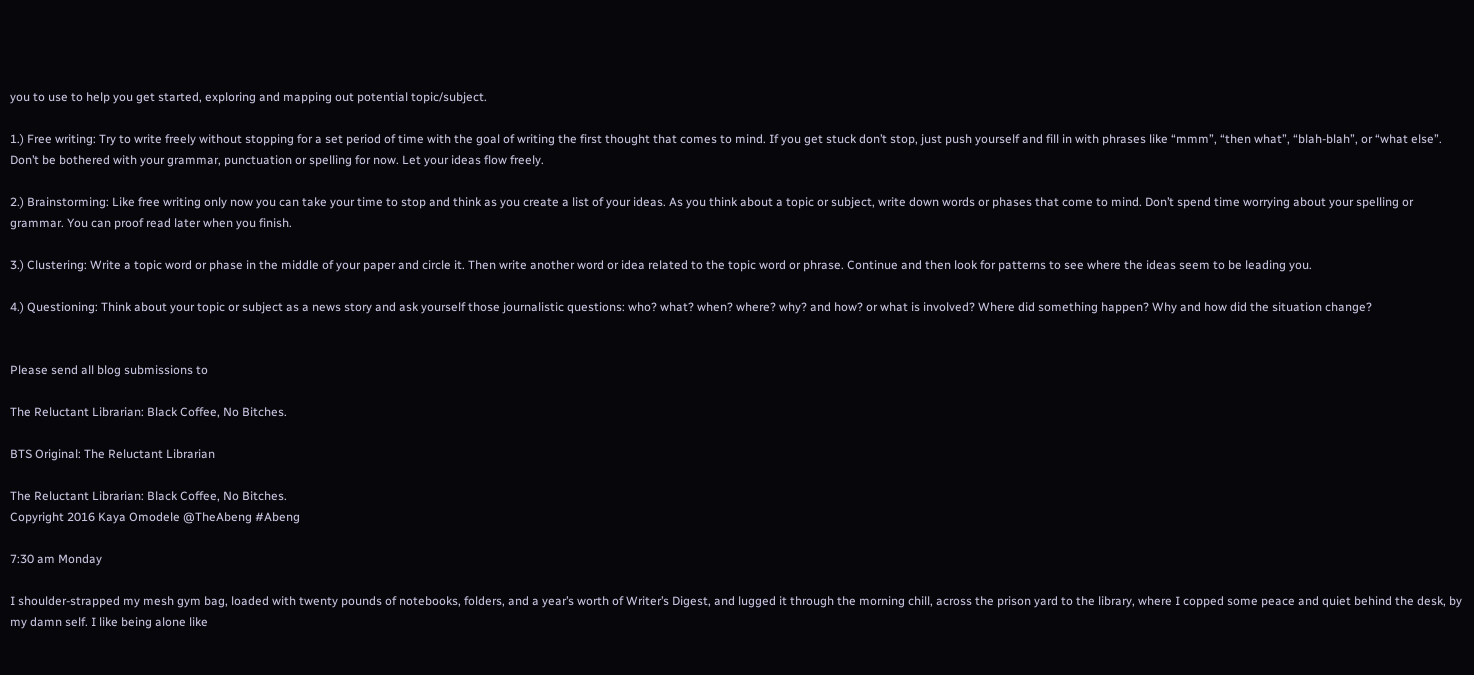you to use to help you get started, exploring and mapping out potential topic/subject.

1.) Free writing: Try to write freely without stopping for a set period of time with the goal of writing the first thought that comes to mind. If you get stuck don’t stop, just push yourself and fill in with phrases like “mmm”, “then what”, “blah-blah”, or “what else”. Don’t be bothered with your grammar, punctuation or spelling for now. Let your ideas flow freely.

2.) Brainstorming: Like free writing only now you can take your time to stop and think as you create a list of your ideas. As you think about a topic or subject, write down words or phases that come to mind. Don’t spend time worrying about your spelling or grammar. You can proof read later when you finish.

3.) Clustering: Write a topic word or phase in the middle of your paper and circle it. Then write another word or idea related to the topic word or phrase. Continue and then look for patterns to see where the ideas seem to be leading you.

4.) Questioning: Think about your topic or subject as a news story and ask yourself those journalistic questions: who? what? when? where? why? and how? or what is involved? Where did something happen? Why and how did the situation change?


Please send all blog submissions to

The Reluctant Librarian: Black Coffee, No Bitches.

BTS Original: The Reluctant Librarian

The Reluctant Librarian: Black Coffee, No Bitches.
Copyright 2016 Kaya Omodele @TheAbeng #Abeng

7:30 am Monday

I shoulder-strapped my mesh gym bag, loaded with twenty pounds of notebooks, folders, and a year’s worth of Writer’s Digest, and lugged it through the morning chill, across the prison yard to the library, where I copped some peace and quiet behind the desk, by my damn self. I like being alone like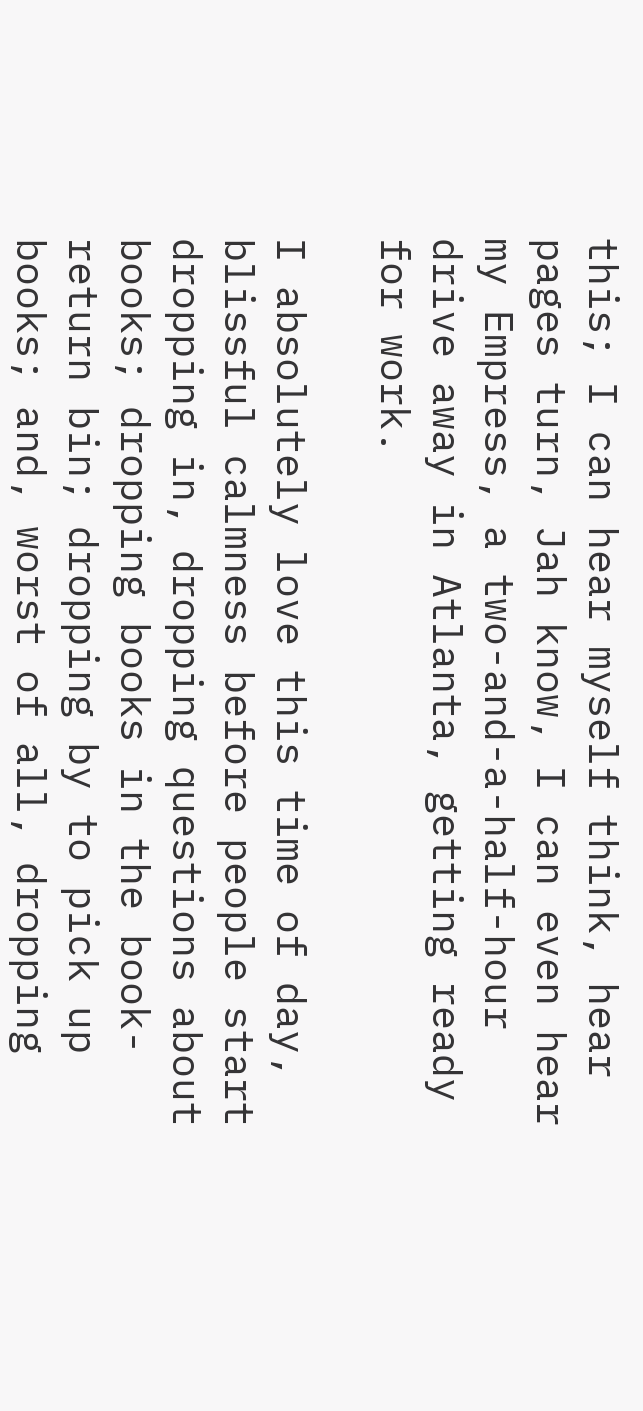this; I can hear myself think, hear pages turn, Jah know, I can even hear my Empress, a two-and-a-half-hour drive away in Atlanta, getting ready for work.

I absolutely love this time of day, blissful calmness before people start dropping in, dropping questions about books; dropping books in the book-return bin; dropping by to pick up books; and, worst of all, dropping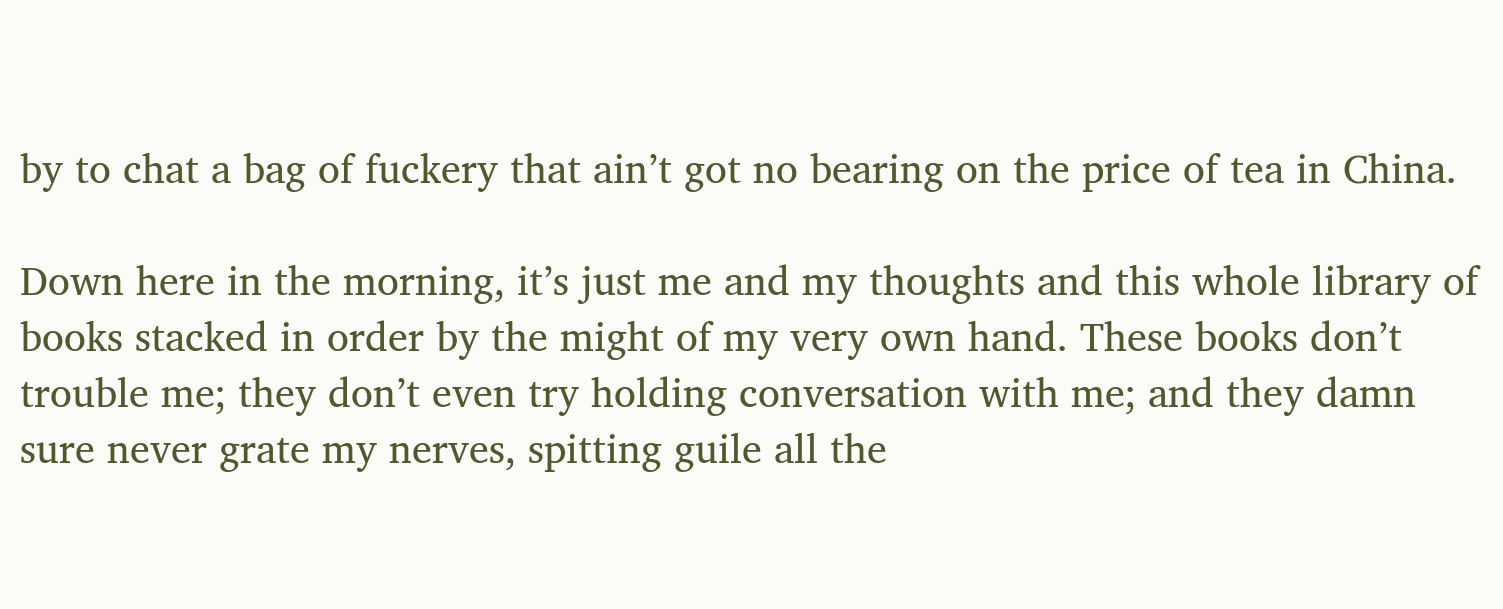by to chat a bag of fuckery that ain’t got no bearing on the price of tea in China.

Down here in the morning, it’s just me and my thoughts and this whole library of books stacked in order by the might of my very own hand. These books don’t trouble me; they don’t even try holding conversation with me; and they damn sure never grate my nerves, spitting guile all the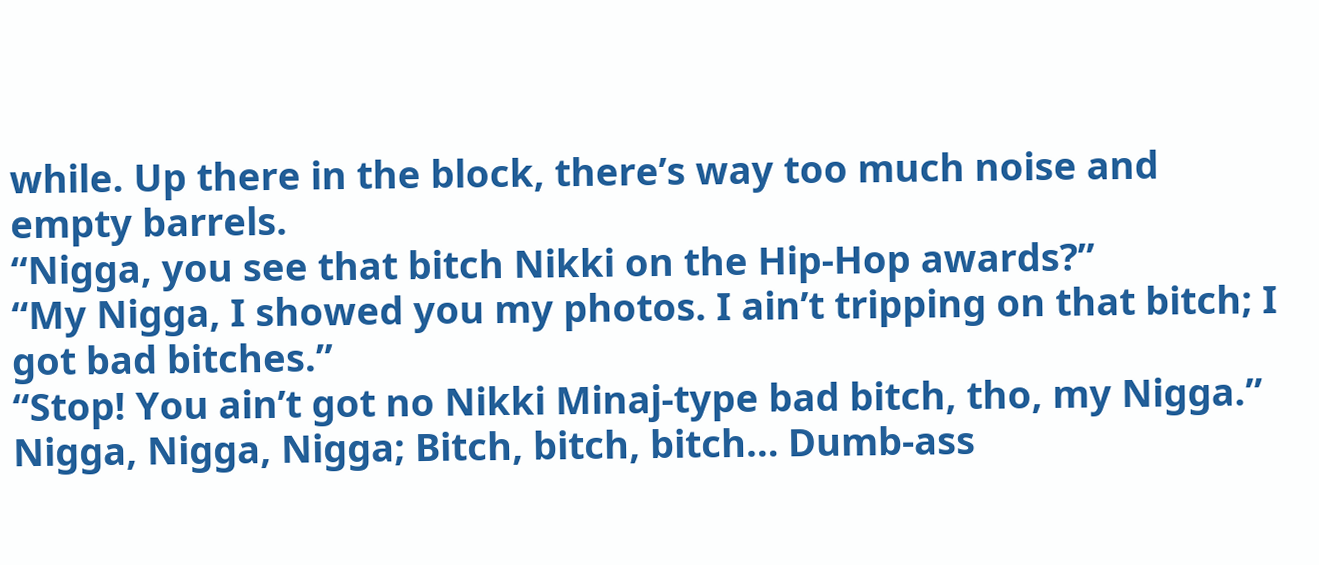while. Up there in the block, there’s way too much noise and empty barrels.
“Nigga, you see that bitch Nikki on the Hip-Hop awards?”
“My Nigga, I showed you my photos. I ain’t tripping on that bitch; I got bad bitches.”
“Stop! You ain’t got no Nikki Minaj-type bad bitch, tho, my Nigga.”
Nigga, Nigga, Nigga; Bitch, bitch, bitch… Dumb-ass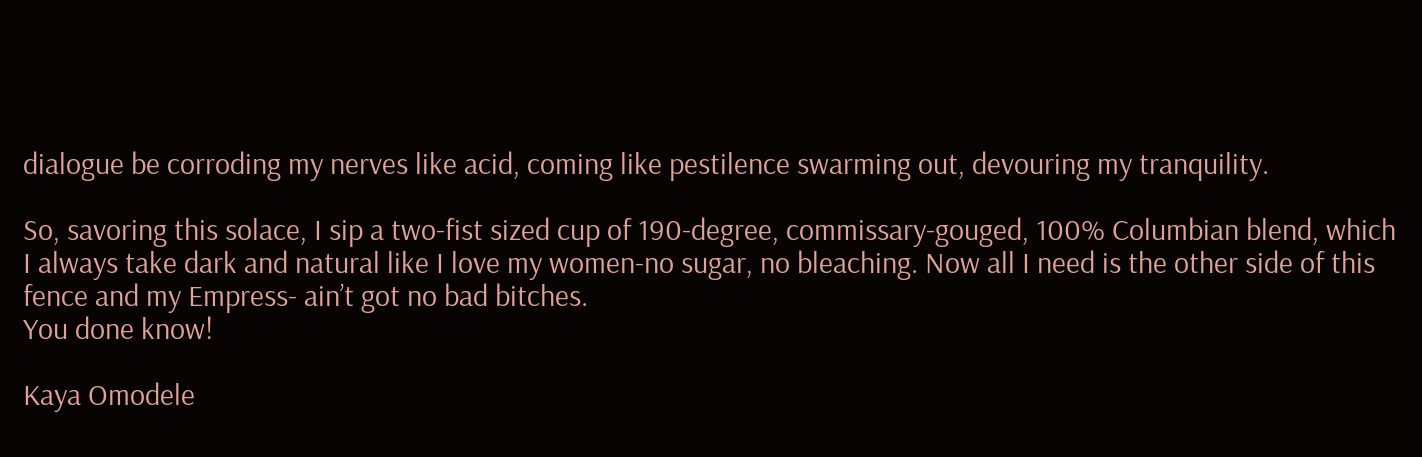dialogue be corroding my nerves like acid, coming like pestilence swarming out, devouring my tranquility.

So, savoring this solace, I sip a two-fist sized cup of 190-degree, commissary-gouged, 100% Columbian blend, which I always take dark and natural like I love my women-no sugar, no bleaching. Now all I need is the other side of this fence and my Empress- ain’t got no bad bitches.
You done know!

Kaya Omodele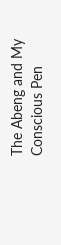The Abeng and My Conscious Pen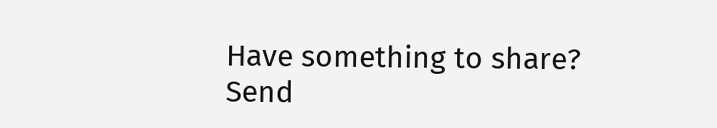Have something to share? Send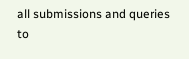all submissions and queries to